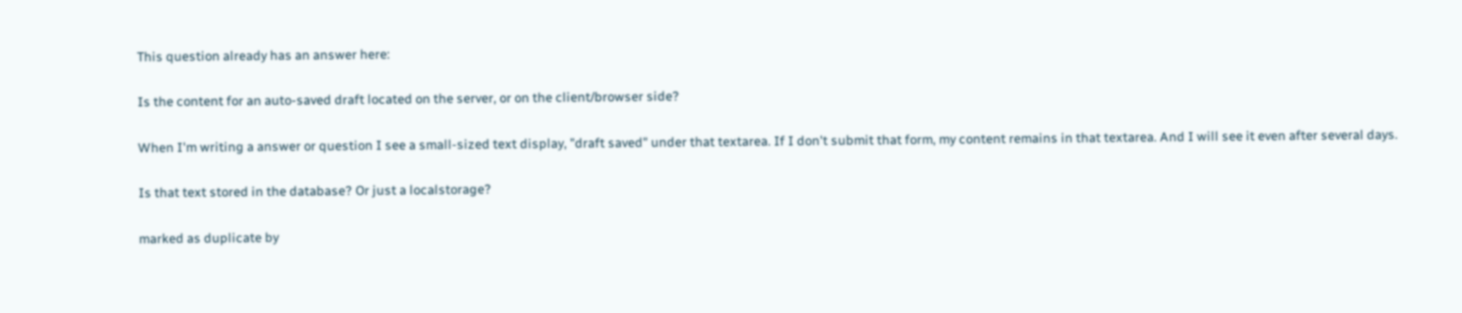This question already has an answer here:

Is the content for an auto-saved draft located on the server, or on the client/browser side?

When I'm writing a answer or question I see a small-sized text display, "draft saved" under that textarea. If I don't submit that form, my content remains in that textarea. And I will see it even after several days.

Is that text stored in the database? Or just a localstorage?

marked as duplicate by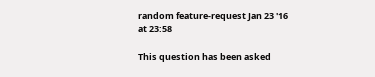random feature-request Jan 23 '16 at 23:58

This question has been asked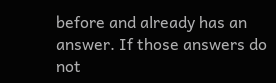before and already has an answer. If those answers do not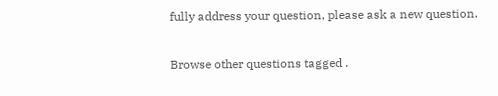fully address your question, please ask a new question.

Browse other questions tagged .